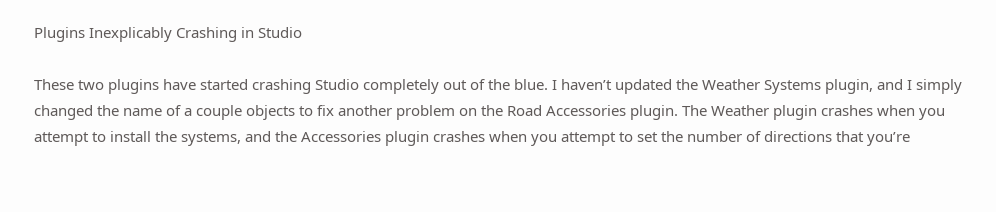Plugins Inexplicably Crashing in Studio

These two plugins have started crashing Studio completely out of the blue. I haven’t updated the Weather Systems plugin, and I simply changed the name of a couple objects to fix another problem on the Road Accessories plugin. The Weather plugin crashes when you attempt to install the systems, and the Accessories plugin crashes when you attempt to set the number of directions that you’re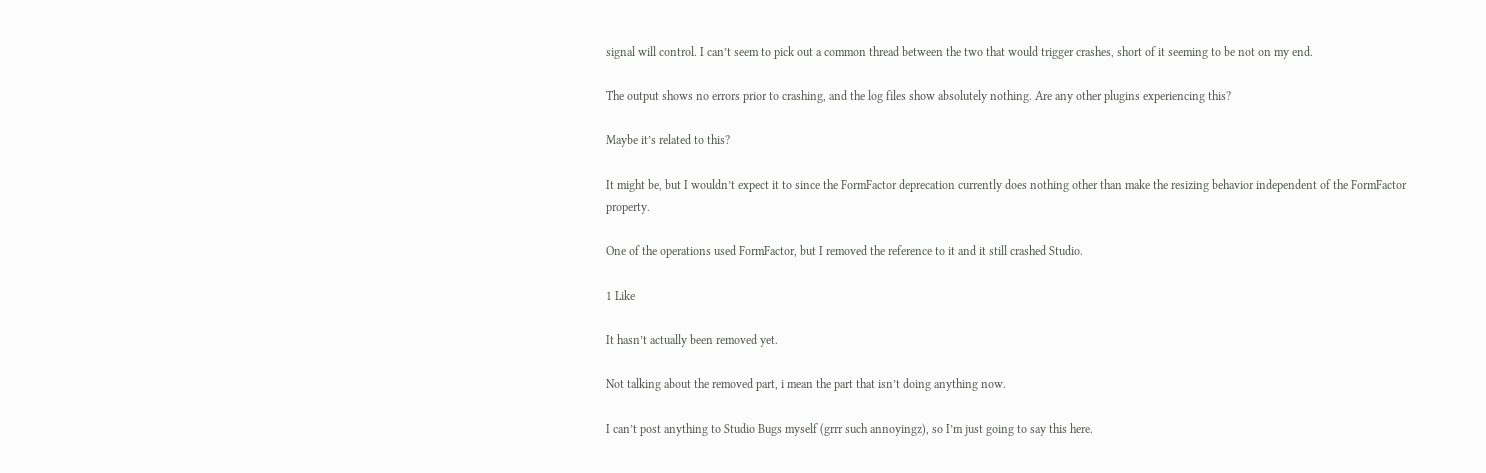signal will control. I can’t seem to pick out a common thread between the two that would trigger crashes, short of it seeming to be not on my end.

The output shows no errors prior to crashing, and the log files show absolutely nothing. Are any other plugins experiencing this?

Maybe it’s related to this?

It might be, but I wouldn’t expect it to since the FormFactor deprecation currently does nothing other than make the resizing behavior independent of the FormFactor property.

One of the operations used FormFactor, but I removed the reference to it and it still crashed Studio.

1 Like

It hasn’t actually been removed yet.

Not talking about the removed part, i mean the part that isn’t doing anything now.

I can’t post anything to Studio Bugs myself (grrr such annoyingz), so I’m just going to say this here.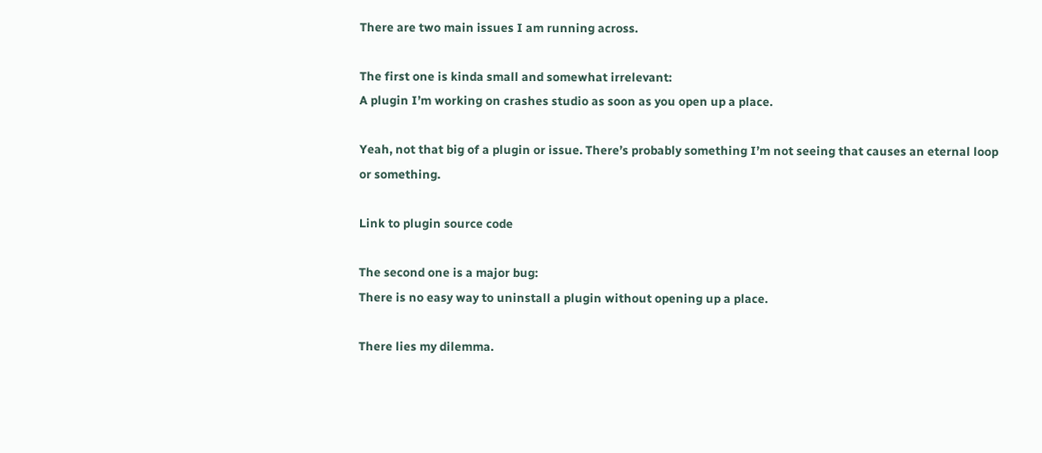There are two main issues I am running across.

The first one is kinda small and somewhat irrelevant:
A plugin I’m working on crashes studio as soon as you open up a place.

Yeah, not that big of a plugin or issue. There’s probably something I’m not seeing that causes an eternal loop or something.

Link to plugin source code

The second one is a major bug:
There is no easy way to uninstall a plugin without opening up a place.

There lies my dilemma.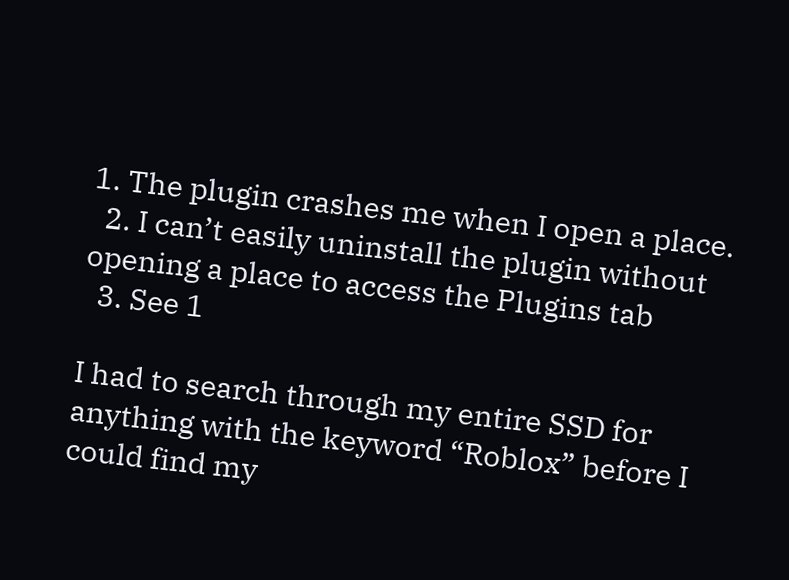1. The plugin crashes me when I open a place.
  2. I can’t easily uninstall the plugin without opening a place to access the Plugins tab
  3. See 1

I had to search through my entire SSD for anything with the keyword “Roblox” before I could find my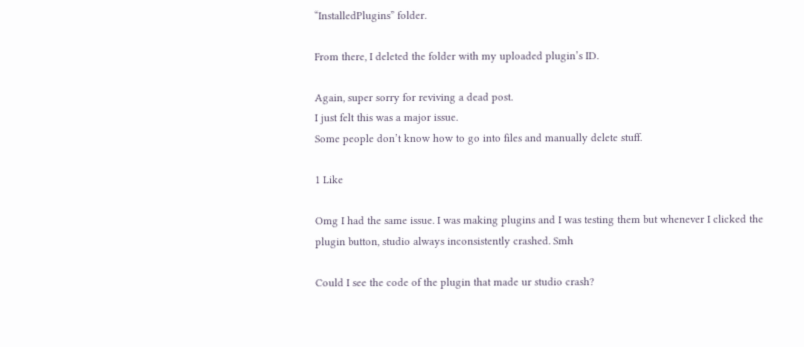“InstalledPlugins” folder.

From there, I deleted the folder with my uploaded plugin’s ID.

Again, super sorry for reviving a dead post.
I just felt this was a major issue.
Some people don’t know how to go into files and manually delete stuff.

1 Like

Omg I had the same issue. I was making plugins and I was testing them but whenever I clicked the plugin button, studio always inconsistently crashed. Smh

Could I see the code of the plugin that made ur studio crash?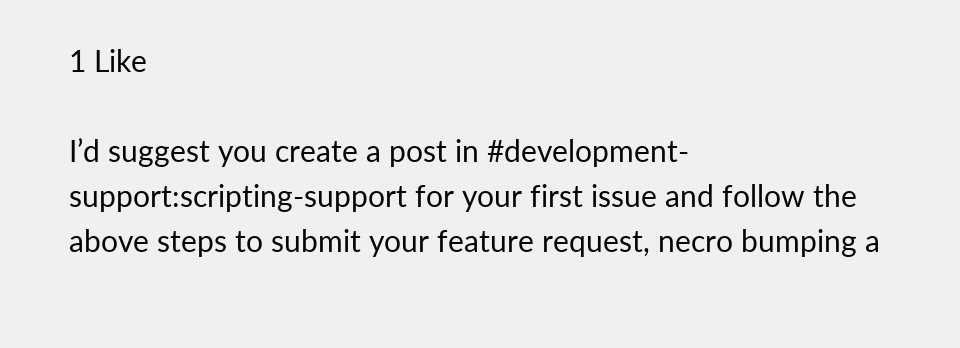1 Like

I’d suggest you create a post in #development-support:scripting-support for your first issue and follow the above steps to submit your feature request, necro bumping a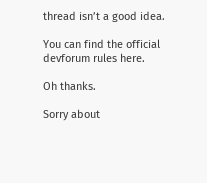thread isn’t a good idea.

You can find the official devforum rules here.

Oh thanks.

Sorry about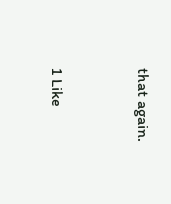that again.


1 Like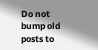Do not bump old posts to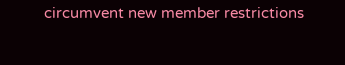circumvent new member restrictions